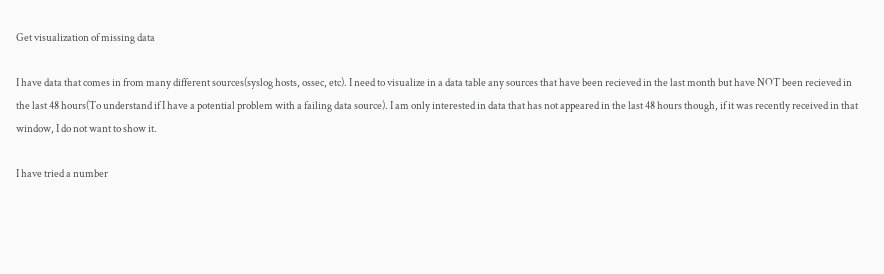Get visualization of missing data

I have data that comes in from many different sources(syslog hosts, ossec, etc). I need to visualize in a data table any sources that have been recieved in the last month but have NOT been recieved in the last 48 hours(To understand if I have a potential problem with a failing data source). I am only interested in data that has not appeared in the last 48 hours though, if it was recently received in that window, I do not want to show it.

I have tried a number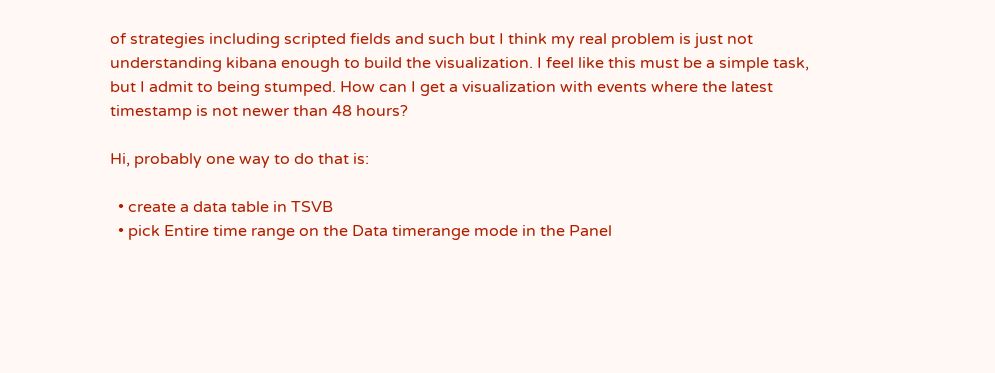of strategies including scripted fields and such but I think my real problem is just not understanding kibana enough to build the visualization. I feel like this must be a simple task, but I admit to being stumped. How can I get a visualization with events where the latest timestamp is not newer than 48 hours?

Hi, probably one way to do that is:

  • create a data table in TSVB
  • pick Entire time range on the Data timerange mode in the Panel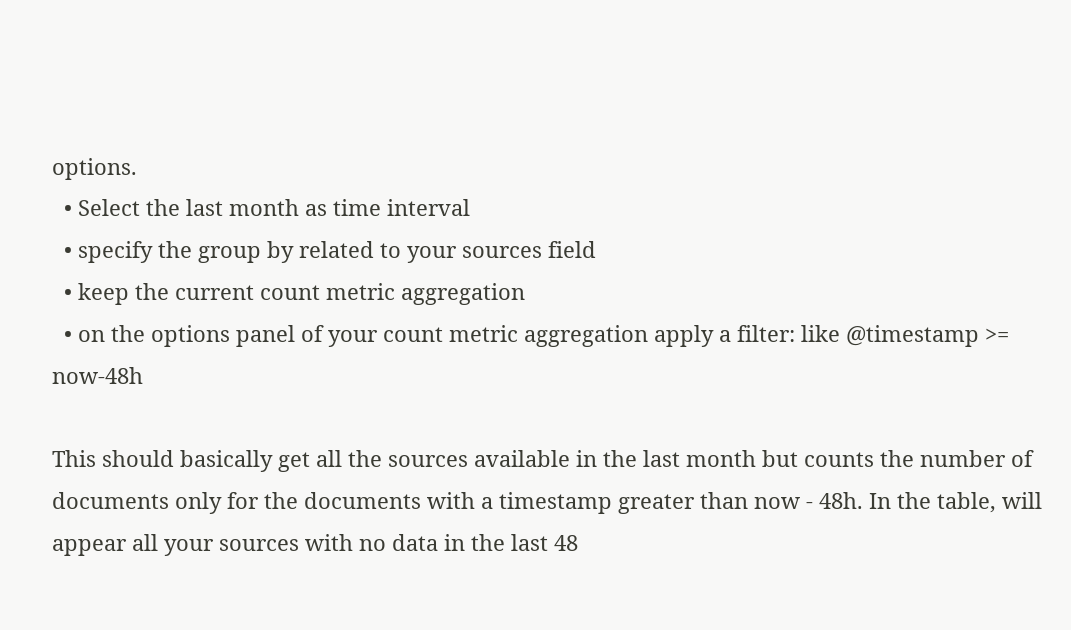options.
  • Select the last month as time interval
  • specify the group by related to your sources field
  • keep the current count metric aggregation
  • on the options panel of your count metric aggregation apply a filter: like @timestamp >= now-48h

This should basically get all the sources available in the last month but counts the number of documents only for the documents with a timestamp greater than now - 48h. In the table, will appear all your sources with no data in the last 48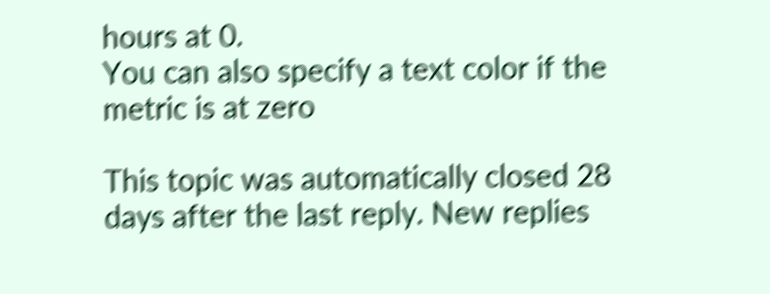hours at 0.
You can also specify a text color if the metric is at zero

This topic was automatically closed 28 days after the last reply. New replies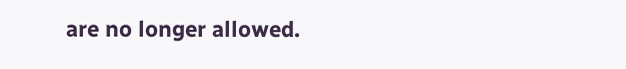are no longer allowed.